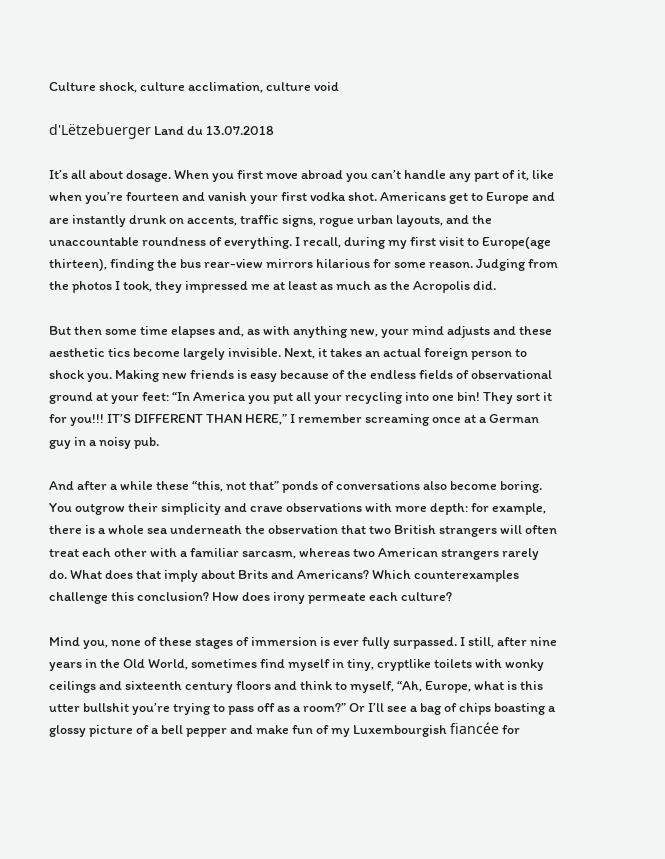Culture shock, culture acclimation, culture void

d'Lëtzebuerger Land du 13.07.2018

It’s all about dosage. When you first move abroad you can’t handle any part of it, like when you’re fourteen and vanish your first vodka shot. Americans get to Europe and are instantly drunk on accents, traffic signs, rogue urban layouts, and the unaccountable roundness of everything. I recall, during my first visit to Europe(age thirteen), finding the bus rear-view mirrors hilarious for some reason. Judging from the photos I took, they impressed me at least as much as the Acropolis did.

But then some time elapses and, as with anything new, your mind adjusts and these aesthetic tics become largely invisible. Next, it takes an actual foreign person to shock you. Making new friends is easy because of the endless fields of observational ground at your feet: “In America you put all your recycling into one bin! They sort it for you!!! IT’S DIFFERENT THAN HERE,” I remember screaming once at a German guy in a noisy pub.

And after a while these “this, not that” ponds of conversations also become boring. You outgrow their simplicity and crave observations with more depth: for example, there is a whole sea underneath the observation that two British strangers will often treat each other with a familiar sarcasm, whereas two American strangers rarely do. What does that imply about Brits and Americans? Which counterexamples challenge this conclusion? How does irony permeate each culture?

Mind you, none of these stages of immersion is ever fully surpassed. I still, after nine years in the Old World, sometimes find myself in tiny, cryptlike toilets with wonky ceilings and sixteenth century floors and think to myself, “Ah, Europe, what is this utter bullshit you’re trying to pass off as a room?” Or I’ll see a bag of chips boasting a glossy picture of a bell pepper and make fun of my Luxembourgish fiancée for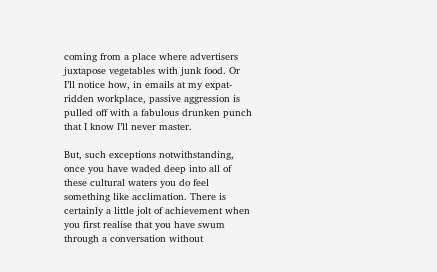coming from a place where advertisers juxtapose vegetables with junk food. Or I’ll notice how, in emails at my expat-ridden workplace, passive aggression is pulled off with a fabulous drunken punch that I know I’ll never master.

But, such exceptions notwithstanding, once you have waded deep into all of these cultural waters you do feel something like acclimation. There is certainly a little jolt of achievement when you first realise that you have swum through a conversation without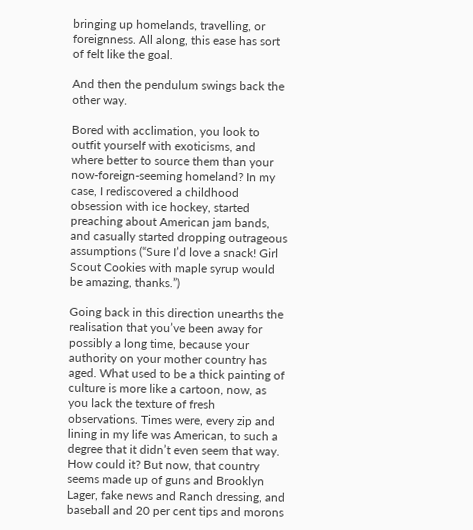bringing up homelands, travelling, or foreignness. All along, this ease has sort of felt like the goal.

And then the pendulum swings back the other way.

Bored with acclimation, you look to outfit yourself with exoticisms, and where better to source them than your now-foreign-seeming homeland? In my case, I rediscovered a childhood obsession with ice hockey, started preaching about American jam bands, and casually started dropping outrageous assumptions (“Sure I’d love a snack! Girl Scout Cookies with maple syrup would be amazing, thanks.”)

Going back in this direction unearths the realisation that you’ve been away for possibly a long time, because your authority on your mother country has aged. What used to be a thick painting of culture is more like a cartoon, now, as you lack the texture of fresh observations. Times were, every zip and lining in my life was American, to such a degree that it didn’t even seem that way. How could it? But now, that country seems made up of guns and Brooklyn Lager, fake news and Ranch dressing, and baseball and 20 per cent tips and morons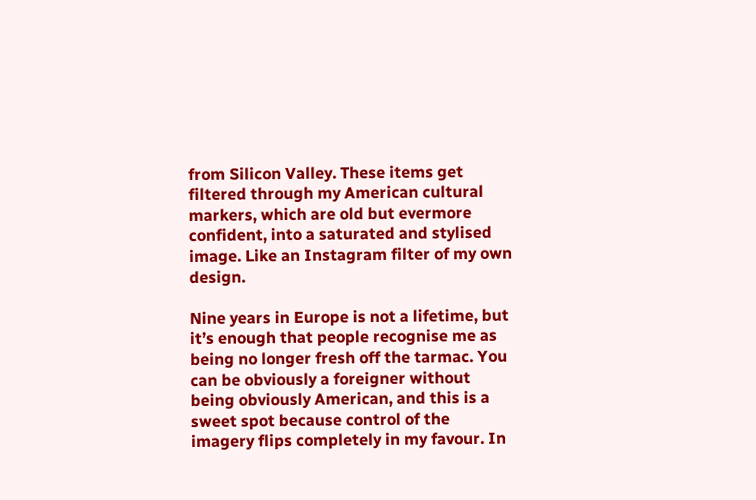from Silicon Valley. These items get filtered through my American cultural markers, which are old but evermore confident, into a saturated and stylised image. Like an Instagram filter of my own design.

Nine years in Europe is not a lifetime, but it’s enough that people recognise me as being no longer fresh off the tarmac. You can be obviously a foreigner without being obviously American, and this is a sweet spot because control of the imagery flips completely in my favour. In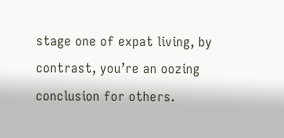stage one of expat living, by contrast, you’re an oozing conclusion for others.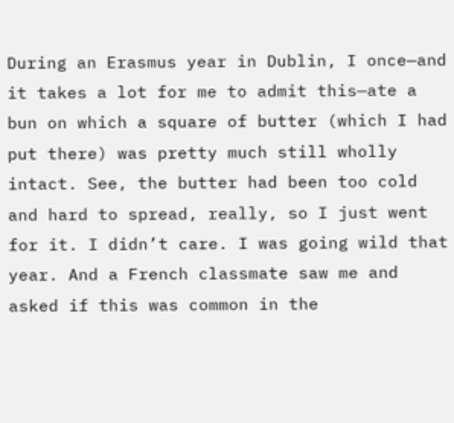During an Erasmus year in Dublin, I once—and it takes a lot for me to admit this—ate a bun on which a square of butter (which I had put there) was pretty much still wholly intact. See, the butter had been too cold and hard to spread, really, so I just went for it. I didn’t care. I was going wild that year. And a French classmate saw me and asked if this was common in the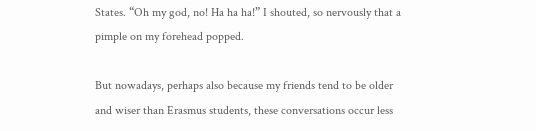States. “Oh my god, no! Ha ha ha!” I shouted, so nervously that a pimple on my forehead popped.

But nowadays, perhaps also because my friends tend to be older and wiser than Erasmus students, these conversations occur less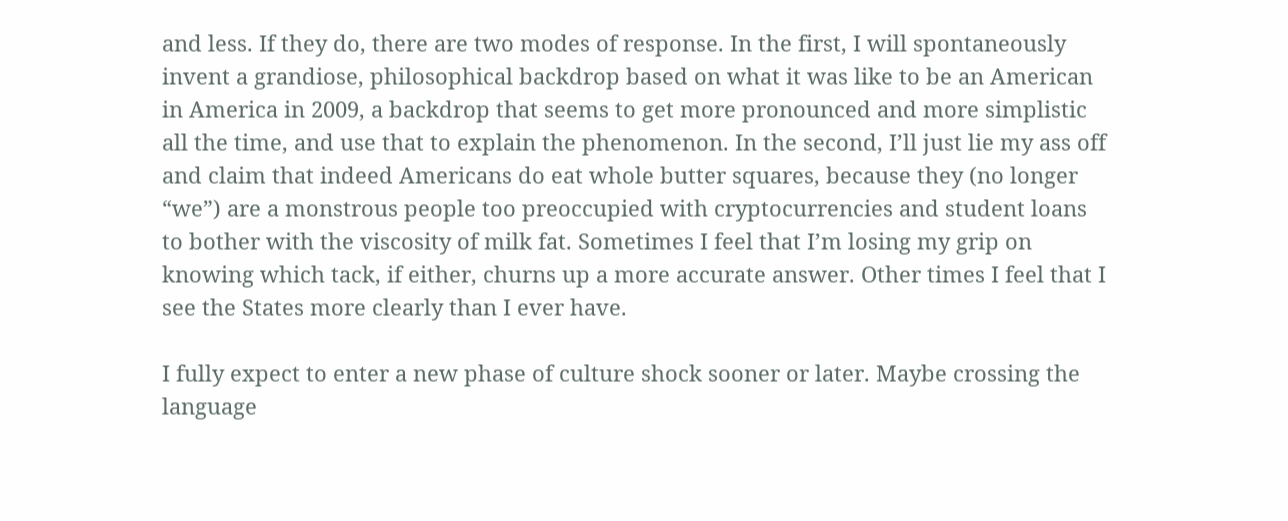and less. If they do, there are two modes of response. In the first, I will spontaneously invent a grandiose, philosophical backdrop based on what it was like to be an American in America in 2009, a backdrop that seems to get more pronounced and more simplistic all the time, and use that to explain the phenomenon. In the second, I’ll just lie my ass off and claim that indeed Americans do eat whole butter squares, because they (no longer “we”) are a monstrous people too preoccupied with cryptocurrencies and student loans to bother with the viscosity of milk fat. Sometimes I feel that I’m losing my grip on knowing which tack, if either, churns up a more accurate answer. Other times I feel that I see the States more clearly than I ever have.

I fully expect to enter a new phase of culture shock sooner or later. Maybe crossing the language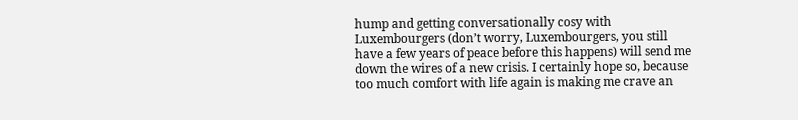hump and getting conversationally cosy with Luxembourgers (don’t worry, Luxembourgers, you still have a few years of peace before this happens) will send me down the wires of a new crisis. I certainly hope so, because too much comfort with life again is making me crave an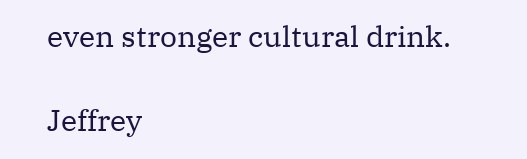even stronger cultural drink.

Jeffrey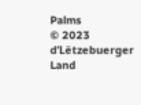Palms
© 2023 d’Lëtzebuerger Land